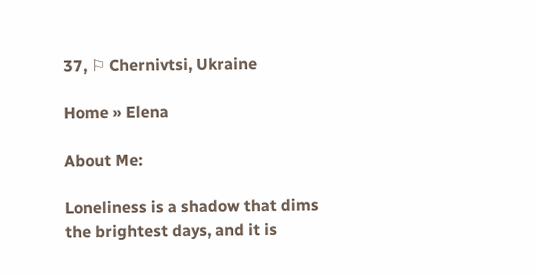37, ⚐ Chernivtsi, Ukraine

Home » Elena

About Me:

Loneliness is a shadow that dims the brightest days, and it is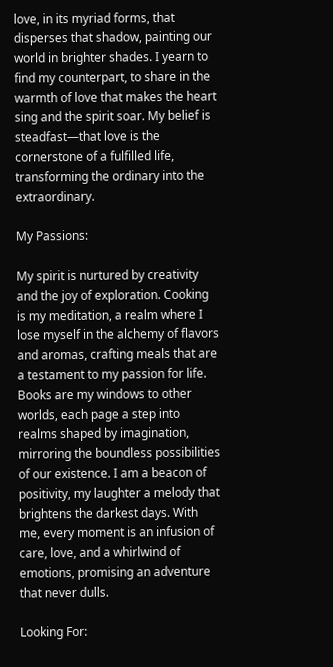love, in its myriad forms, that disperses that shadow, painting our world in brighter shades. I yearn to find my counterpart, to share in the warmth of love that makes the heart sing and the spirit soar. My belief is steadfast—that love is the cornerstone of a fulfilled life, transforming the ordinary into the extraordinary.

My Passions:

My spirit is nurtured by creativity and the joy of exploration. Cooking is my meditation, a realm where I lose myself in the alchemy of flavors and aromas, crafting meals that are a testament to my passion for life. Books are my windows to other worlds, each page a step into realms shaped by imagination, mirroring the boundless possibilities of our existence. I am a beacon of positivity, my laughter a melody that brightens the darkest days. With me, every moment is an infusion of care, love, and a whirlwind of emotions, promising an adventure that never dulls.

Looking For: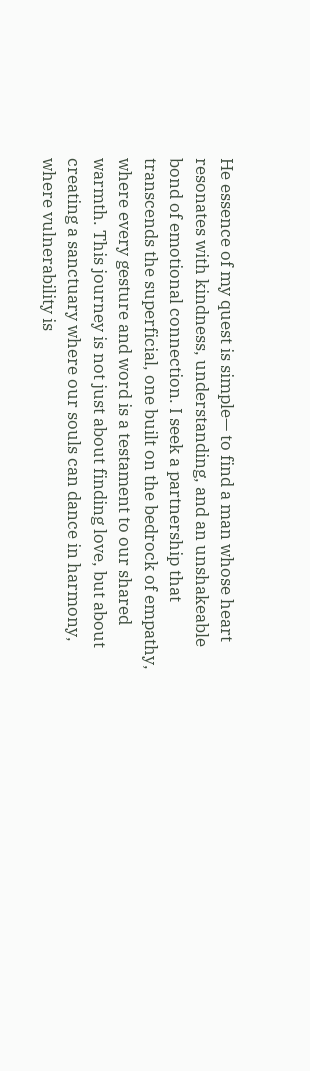He essence of my quest is simple— to find a man whose heart resonates with kindness, understanding, and an unshakeable bond of emotional connection. I seek a partnership that transcends the superficial, one built on the bedrock of empathy, where every gesture and word is a testament to our shared warmth. This journey is not just about finding love, but about creating a sanctuary where our souls can dance in harmony, where vulnerability is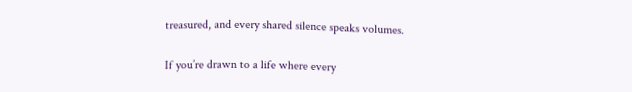treasured, and every shared silence speaks volumes.

If you’re drawn to a life where every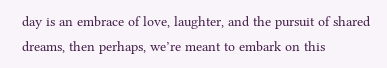day is an embrace of love, laughter, and the pursuit of shared dreams, then perhaps, we’re meant to embark on this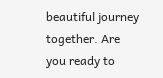beautiful journey together. Are you ready to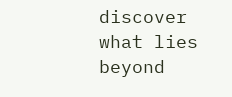discover what lies beyond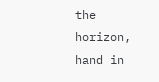the horizon, hand in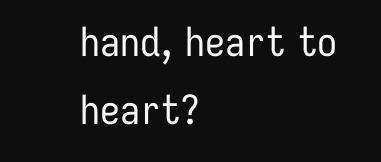hand, heart to heart?